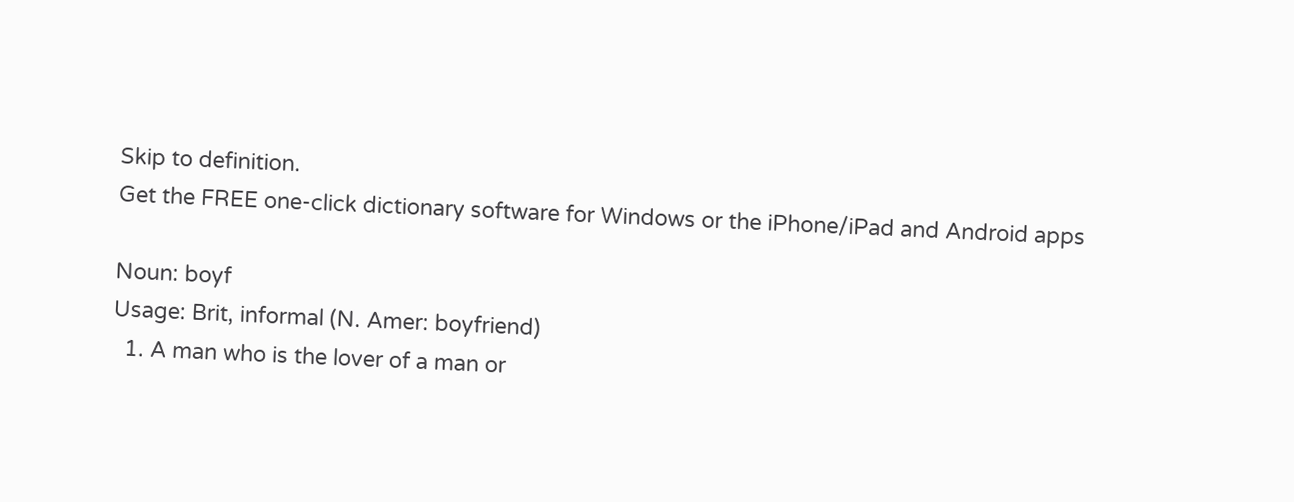Skip to definition.
Get the FREE one-click dictionary software for Windows or the iPhone/iPad and Android apps

Noun: boyf
Usage: Brit, informal (N. Amer: boyfriend)
  1. A man who is the lover of a man or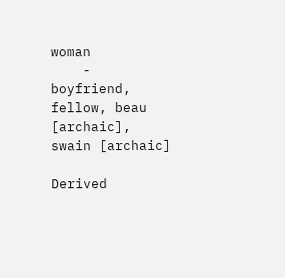woman
    - boyfriend, fellow, beau [archaic], swain [archaic]

Derived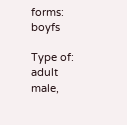forms: boyfs

Type of: adult male,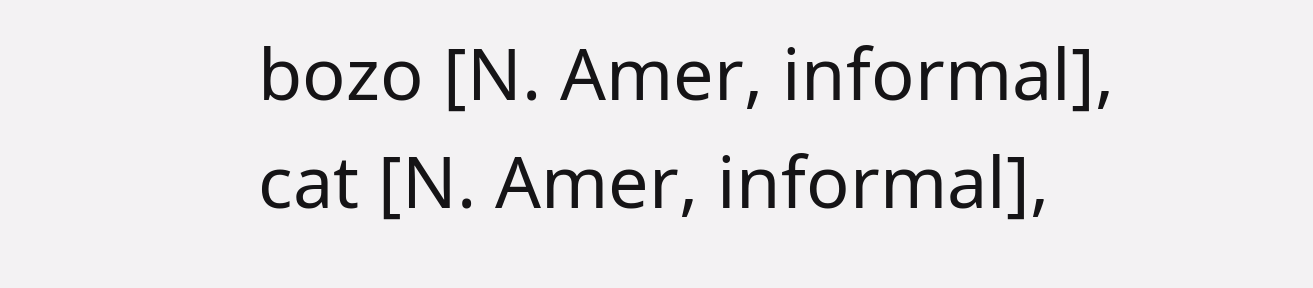bozo [N. Amer, informal], cat [N. Amer, informal],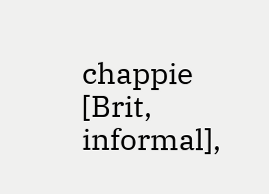chappie [Brit, informal],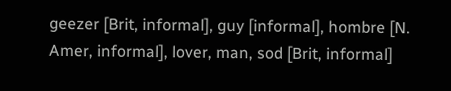geezer [Brit, informal], guy [informal], hombre [N. Amer, informal], lover, man, sod [Brit, informal]